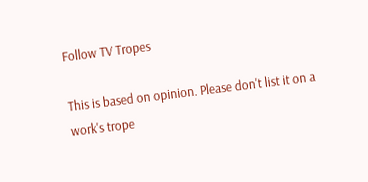Follow TV Tropes

This is based on opinion. Please don't list it on a work's trope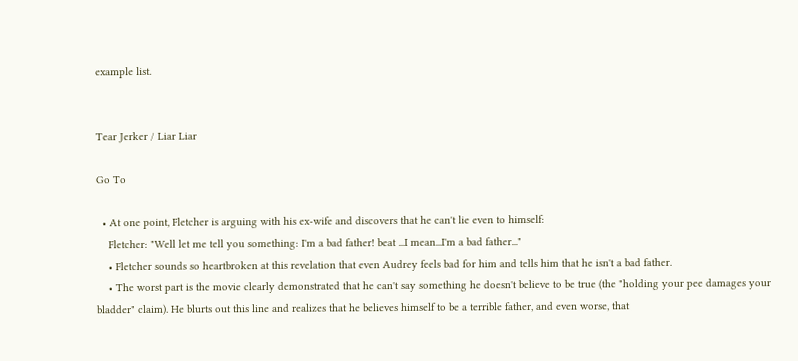example list.


Tear Jerker / Liar Liar

Go To

  • At one point, Fletcher is arguing with his ex-wife and discovers that he can't lie even to himself:
    Fletcher: "Well let me tell you something: I'm a bad father! beat ...I mean...I'm a bad father..."
    • Fletcher sounds so heartbroken at this revelation that even Audrey feels bad for him and tells him that he isn't a bad father.
    • The worst part is the movie clearly demonstrated that he can't say something he doesn't believe to be true (the "holding your pee damages your bladder" claim). He blurts out this line and realizes that he believes himself to be a terrible father, and even worse, that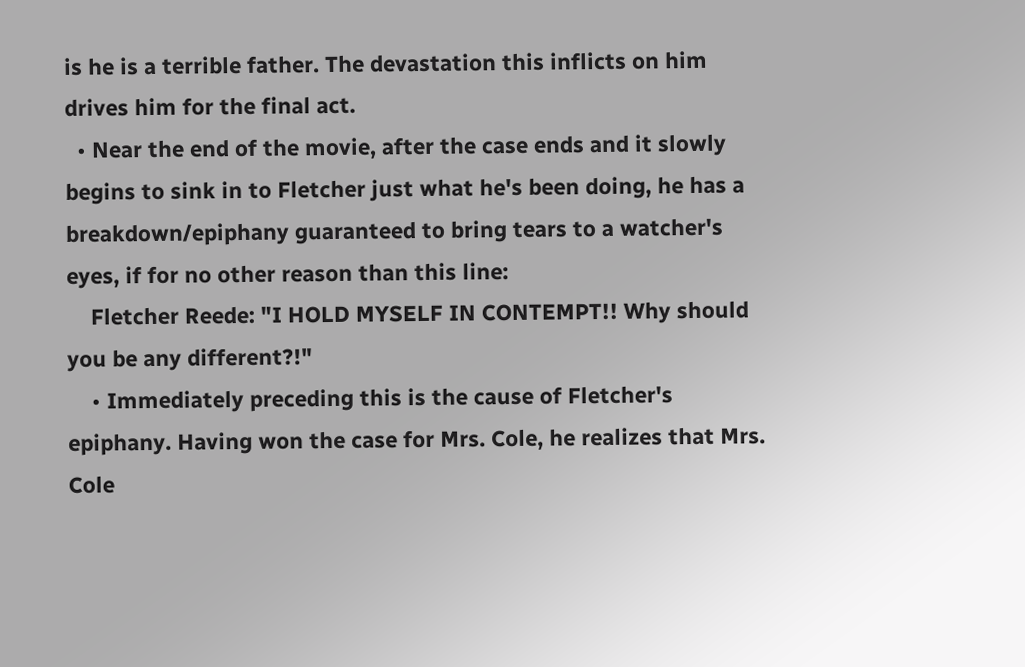is he is a terrible father. The devastation this inflicts on him drives him for the final act.
  • Near the end of the movie, after the case ends and it slowly begins to sink in to Fletcher just what he's been doing, he has a breakdown/epiphany guaranteed to bring tears to a watcher's eyes, if for no other reason than this line:
    Fletcher Reede: "I HOLD MYSELF IN CONTEMPT!! Why should you be any different?!"
    • Immediately preceding this is the cause of Fletcher's epiphany. Having won the case for Mrs. Cole, he realizes that Mrs. Cole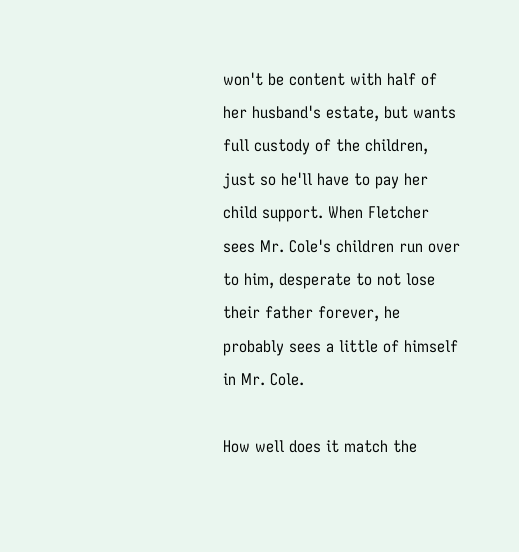won't be content with half of her husband's estate, but wants full custody of the children, just so he'll have to pay her child support. When Fletcher sees Mr. Cole's children run over to him, desperate to not lose their father forever, he probably sees a little of himself in Mr. Cole.

How well does it match the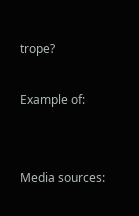trope?

Example of:


Media sources: